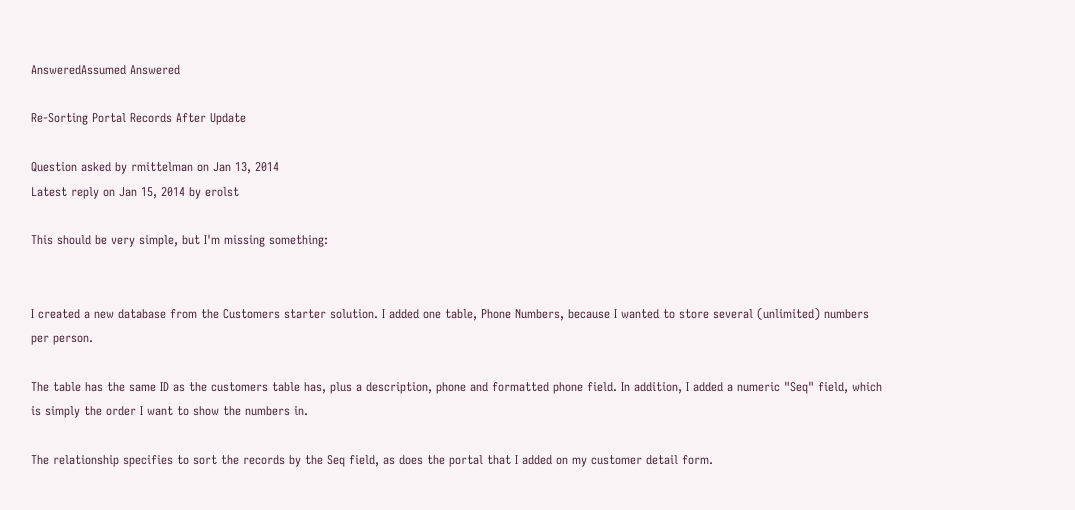AnsweredAssumed Answered

Re-Sorting Portal Records After Update

Question asked by rmittelman on Jan 13, 2014
Latest reply on Jan 15, 2014 by erolst

This should be very simple, but I'm missing something:


I created a new database from the Customers starter solution. I added one table, Phone Numbers, because I wanted to store several (unlimited) numbers per person.

The table has the same ID as the customers table has, plus a description, phone and formatted phone field. In addition, I added a numeric "Seq" field, which is simply the order I want to show the numbers in.

The relationship specifies to sort the records by the Seq field, as does the portal that I added on my customer detail form.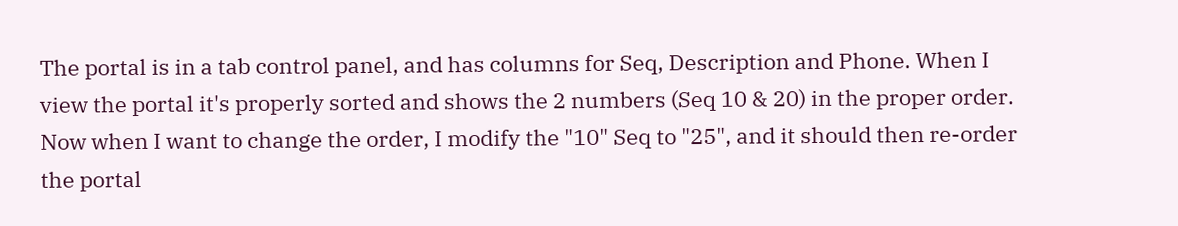The portal is in a tab control panel, and has columns for Seq, Description and Phone. When I view the portal it's properly sorted and shows the 2 numbers (Seq 10 & 20) in the proper order. Now when I want to change the order, I modify the "10" Seq to "25", and it should then re-order the portal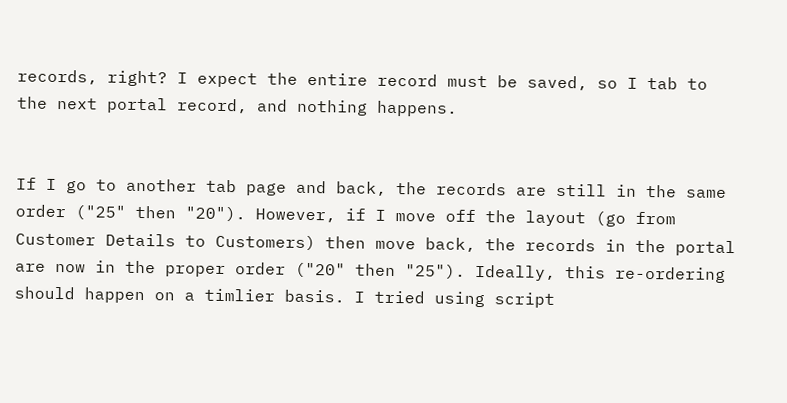records, right? I expect the entire record must be saved, so I tab to the next portal record, and nothing happens.


If I go to another tab page and back, the records are still in the same order ("25" then "20"). However, if I move off the layout (go from Customer Details to Customers) then move back, the records in the portal are now in the proper order ("20" then "25"). Ideally, this re-ordering should happen on a timlier basis. I tried using script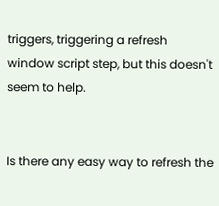triggers, triggering a refresh window script step, but this doesn't seem to help.


Is there any easy way to refresh the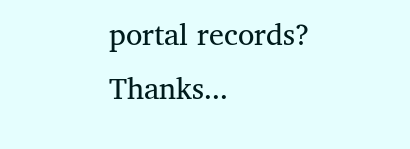portal records? Thanks...